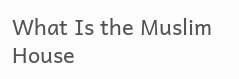What Is the Muslim House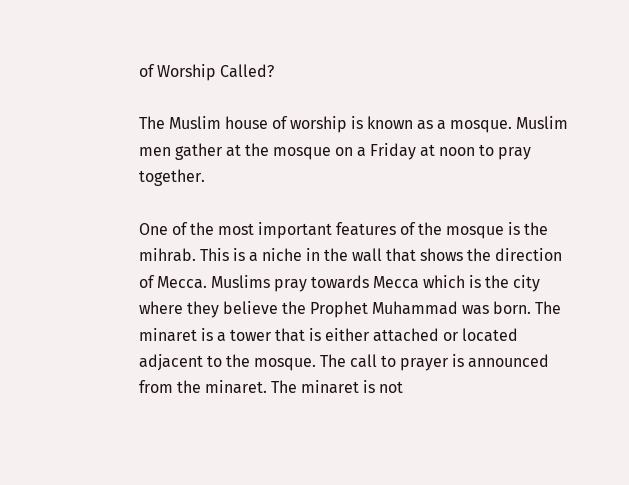of Worship Called?

The Muslim house of worship is known as a mosque. Muslim men gather at the mosque on a Friday at noon to pray together.

One of the most important features of the mosque is the mihrab. This is a niche in the wall that shows the direction of Mecca. Muslims pray towards Mecca which is the city where they believe the Prophet Muhammad was born. The minaret is a tower that is either attached or located adjacent to the mosque. The call to prayer is announced from the minaret. The minaret is not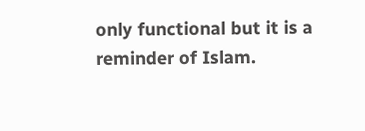only functional but it is a reminder of Islam.